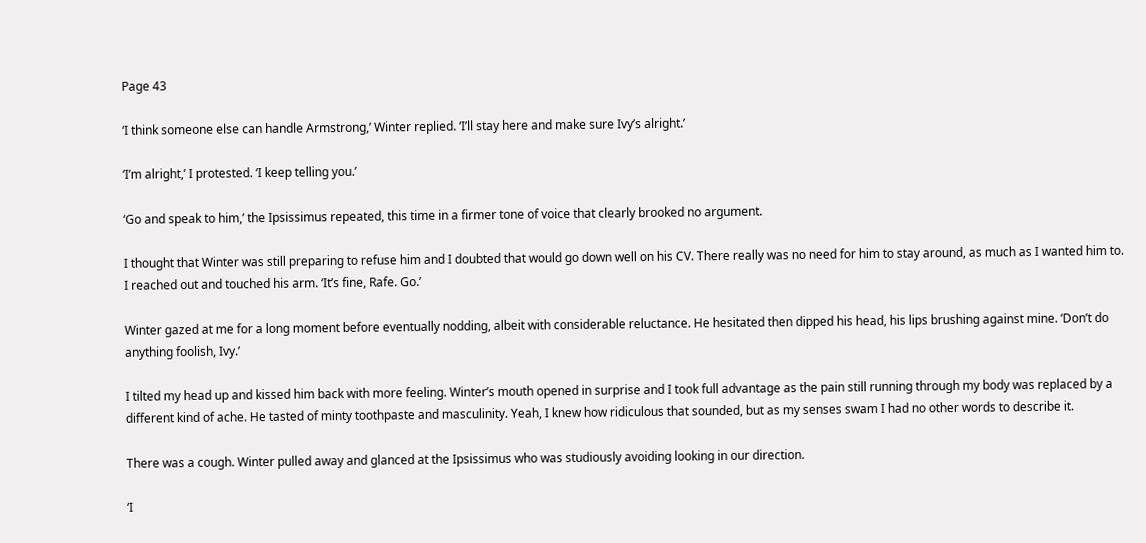Page 43

‘I think someone else can handle Armstrong,’ Winter replied. ‘I’ll stay here and make sure Ivy’s alright.’

‘I’m alright,’ I protested. ‘I keep telling you.’

‘Go and speak to him,’ the Ipsissimus repeated, this time in a firmer tone of voice that clearly brooked no argument.

I thought that Winter was still preparing to refuse him and I doubted that would go down well on his CV. There really was no need for him to stay around, as much as I wanted him to. I reached out and touched his arm. ‘It’s fine, Rafe. Go.’

Winter gazed at me for a long moment before eventually nodding, albeit with considerable reluctance. He hesitated then dipped his head, his lips brushing against mine. ‘Don’t do anything foolish, Ivy.’

I tilted my head up and kissed him back with more feeling. Winter’s mouth opened in surprise and I took full advantage as the pain still running through my body was replaced by a different kind of ache. He tasted of minty toothpaste and masculinity. Yeah, I knew how ridiculous that sounded, but as my senses swam I had no other words to describe it.

There was a cough. Winter pulled away and glanced at the Ipsissimus who was studiously avoiding looking in our direction.

‘I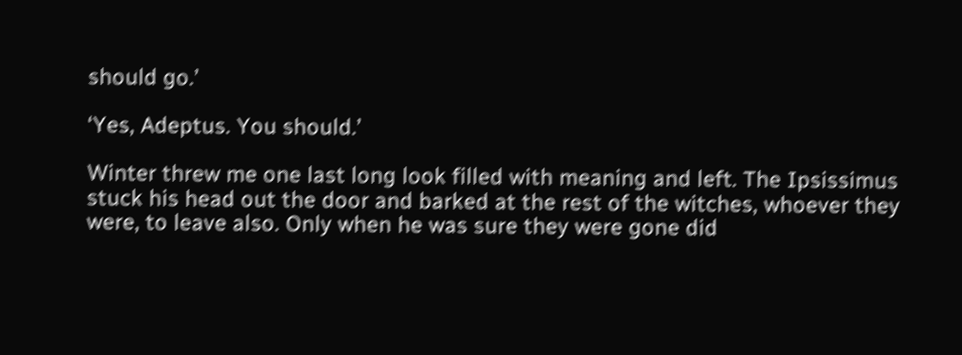should go.’

‘Yes, Adeptus. You should.’

Winter threw me one last long look filled with meaning and left. The Ipsissimus stuck his head out the door and barked at the rest of the witches, whoever they were, to leave also. Only when he was sure they were gone did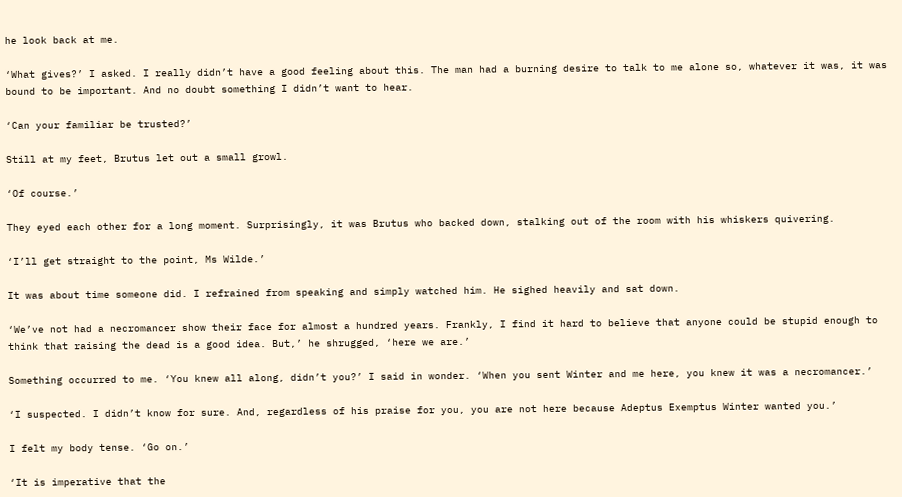he look back at me.

‘What gives?’ I asked. I really didn’t have a good feeling about this. The man had a burning desire to talk to me alone so, whatever it was, it was bound to be important. And no doubt something I didn’t want to hear.

‘Can your familiar be trusted?’

Still at my feet, Brutus let out a small growl.

‘Of course.’

They eyed each other for a long moment. Surprisingly, it was Brutus who backed down, stalking out of the room with his whiskers quivering.

‘I’ll get straight to the point, Ms Wilde.’

It was about time someone did. I refrained from speaking and simply watched him. He sighed heavily and sat down.

‘We’ve not had a necromancer show their face for almost a hundred years. Frankly, I find it hard to believe that anyone could be stupid enough to think that raising the dead is a good idea. But,’ he shrugged, ‘here we are.’

Something occurred to me. ‘You knew all along, didn’t you?’ I said in wonder. ‘When you sent Winter and me here, you knew it was a necromancer.’

‘I suspected. I didn’t know for sure. And, regardless of his praise for you, you are not here because Adeptus Exemptus Winter wanted you.’

I felt my body tense. ‘Go on.’

‘It is imperative that the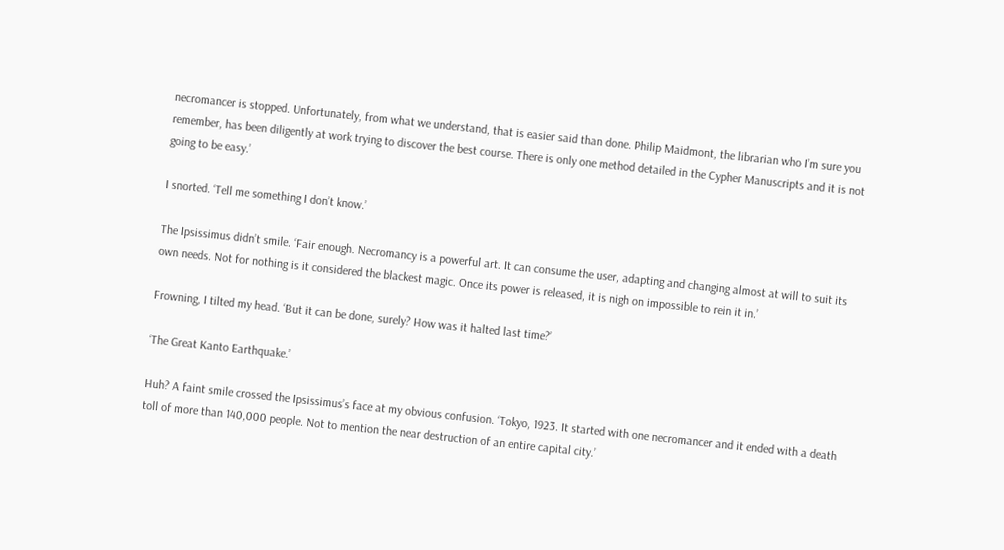necromancer is stopped. Unfortunately, from what we understand, that is easier said than done. Philip Maidmont, the librarian who I’m sure you remember, has been diligently at work trying to discover the best course. There is only one method detailed in the Cypher Manuscripts and it is not going to be easy.’

I snorted. ‘Tell me something I don’t know.’

The Ipsissimus didn’t smile. ‘Fair enough. Necromancy is a powerful art. It can consume the user, adapting and changing almost at will to suit its own needs. Not for nothing is it considered the blackest magic. Once its power is released, it is nigh on impossible to rein it in.’

Frowning, I tilted my head. ‘But it can be done, surely? How was it halted last time?’

‘The Great Kanto Earthquake.’

Huh? A faint smile crossed the Ipsissimus’s face at my obvious confusion. ‘Tokyo, 1923. It started with one necromancer and it ended with a death toll of more than 140,000 people. Not to mention the near destruction of an entire capital city.’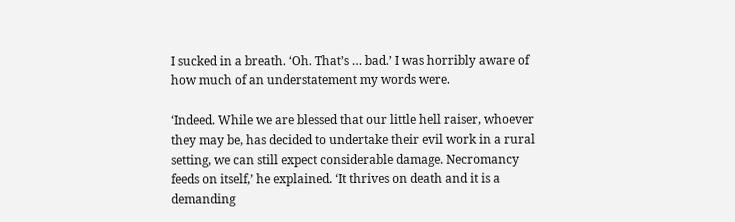I sucked in a breath. ‘Oh. That’s … bad.’ I was horribly aware of how much of an understatement my words were.

‘Indeed. While we are blessed that our little hell raiser, whoever they may be, has decided to undertake their evil work in a rural setting, we can still expect considerable damage. Necromancy feeds on itself,’ he explained. ‘It thrives on death and it is a demanding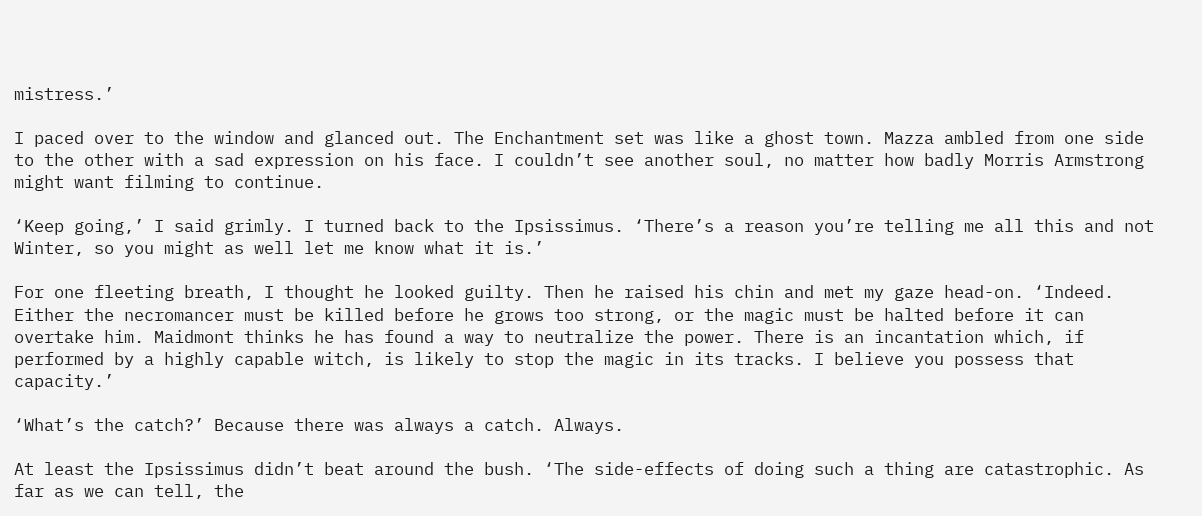mistress.’

I paced over to the window and glanced out. The Enchantment set was like a ghost town. Mazza ambled from one side to the other with a sad expression on his face. I couldn’t see another soul, no matter how badly Morris Armstrong might want filming to continue.

‘Keep going,’ I said grimly. I turned back to the Ipsissimus. ‘There’s a reason you’re telling me all this and not Winter, so you might as well let me know what it is.’

For one fleeting breath, I thought he looked guilty. Then he raised his chin and met my gaze head-on. ‘Indeed. Either the necromancer must be killed before he grows too strong, or the magic must be halted before it can overtake him. Maidmont thinks he has found a way to neutralize the power. There is an incantation which, if performed by a highly capable witch, is likely to stop the magic in its tracks. I believe you possess that capacity.’

‘What’s the catch?’ Because there was always a catch. Always.

At least the Ipsissimus didn’t beat around the bush. ‘The side-effects of doing such a thing are catastrophic. As far as we can tell, the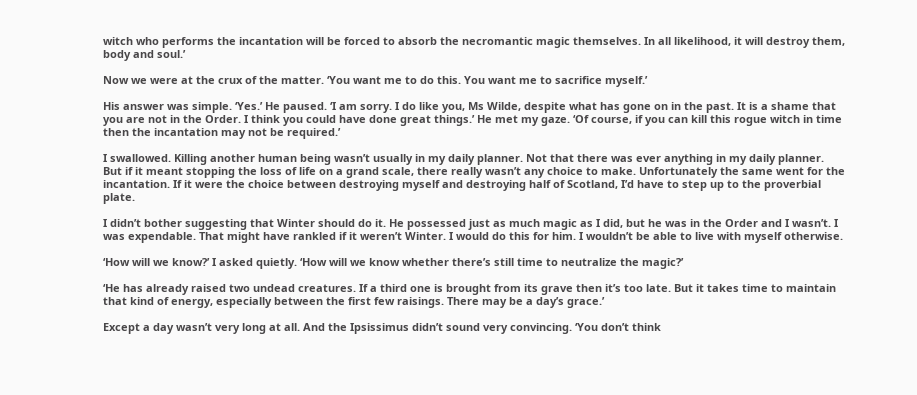witch who performs the incantation will be forced to absorb the necromantic magic themselves. In all likelihood, it will destroy them, body and soul.’

Now we were at the crux of the matter. ‘You want me to do this. You want me to sacrifice myself.’

His answer was simple. ‘Yes.’ He paused. ‘I am sorry. I do like you, Ms Wilde, despite what has gone on in the past. It is a shame that you are not in the Order. I think you could have done great things.’ He met my gaze. ‘Of course, if you can kill this rogue witch in time then the incantation may not be required.’

I swallowed. Killing another human being wasn’t usually in my daily planner. Not that there was ever anything in my daily planner. But if it meant stopping the loss of life on a grand scale, there really wasn’t any choice to make. Unfortunately the same went for the incantation. If it were the choice between destroying myself and destroying half of Scotland, I’d have to step up to the proverbial plate.

I didn’t bother suggesting that Winter should do it. He possessed just as much magic as I did, but he was in the Order and I wasn’t. I was expendable. That might have rankled if it weren’t Winter. I would do this for him. I wouldn’t be able to live with myself otherwise.

‘How will we know?’ I asked quietly. ‘How will we know whether there’s still time to neutralize the magic?’

‘He has already raised two undead creatures. If a third one is brought from its grave then it’s too late. But it takes time to maintain that kind of energy, especially between the first few raisings. There may be a day’s grace.’

Except a day wasn’t very long at all. And the Ipsissimus didn’t sound very convincing. ‘You don’t think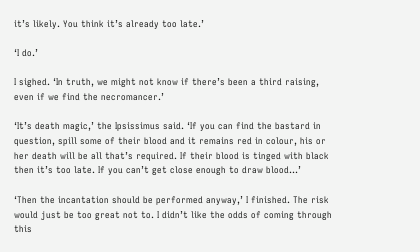it’s likely. You think it’s already too late.’

‘I do.’

I sighed. ‘In truth, we might not know if there’s been a third raising, even if we find the necromancer.’

‘It’s death magic,’ the Ipsissimus said. ‘If you can find the bastard in question, spill some of their blood and it remains red in colour, his or her death will be all that’s required. If their blood is tinged with black then it’s too late. If you can’t get close enough to draw blood…’

‘Then the incantation should be performed anyway,’ I finished. The risk would just be too great not to. I didn’t like the odds of coming through this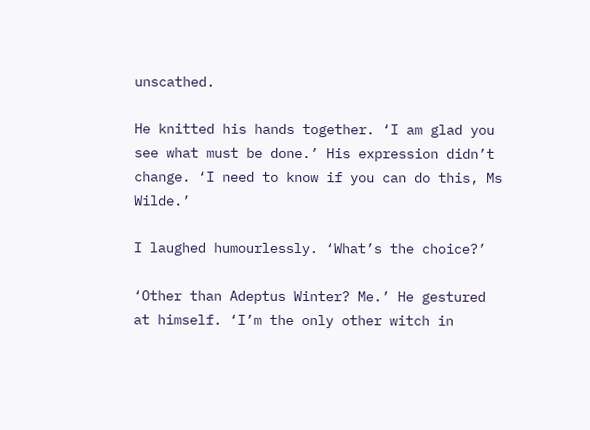unscathed.

He knitted his hands together. ‘I am glad you see what must be done.’ His expression didn’t change. ‘I need to know if you can do this, Ms Wilde.’

I laughed humourlessly. ‘What’s the choice?’

‘Other than Adeptus Winter? Me.’ He gestured at himself. ‘I’m the only other witch in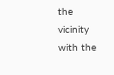the vicinity with the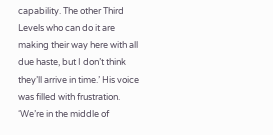capability. The other Third Levels who can do it are making their way here with all due haste, but I don’t think they’ll arrive in time.’ His voice was filled with frustration. ‘We’re in the middle of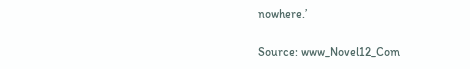nowhere.’

Source: www_Novel12_Com